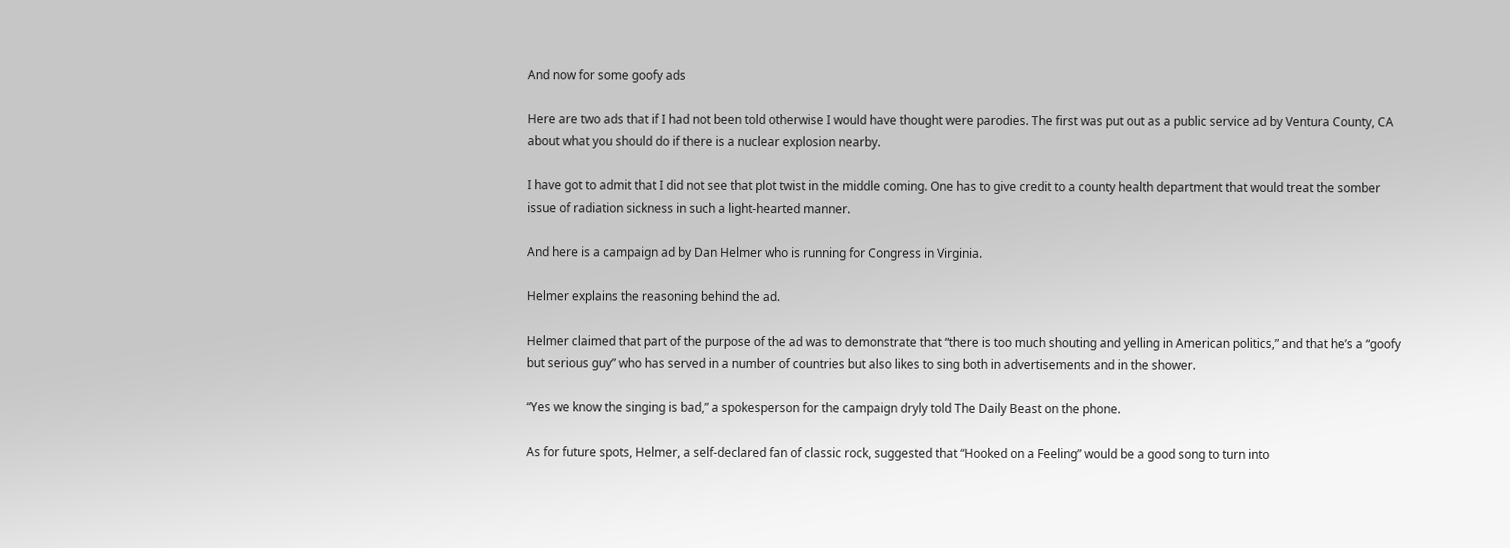And now for some goofy ads

Here are two ads that if I had not been told otherwise I would have thought were parodies. The first was put out as a public service ad by Ventura County, CA about what you should do if there is a nuclear explosion nearby.

I have got to admit that I did not see that plot twist in the middle coming. One has to give credit to a county health department that would treat the somber issue of radiation sickness in such a light-hearted manner.

And here is a campaign ad by Dan Helmer who is running for Congress in Virginia.

Helmer explains the reasoning behind the ad.

Helmer claimed that part of the purpose of the ad was to demonstrate that “there is too much shouting and yelling in American politics,” and that he’s a “goofy but serious guy” who has served in a number of countries but also likes to sing both in advertisements and in the shower.

“Yes we know the singing is bad,” a spokesperson for the campaign dryly told The Daily Beast on the phone.

As for future spots, Helmer, a self-declared fan of classic rock, suggested that “Hooked on a Feeling” would be a good song to turn into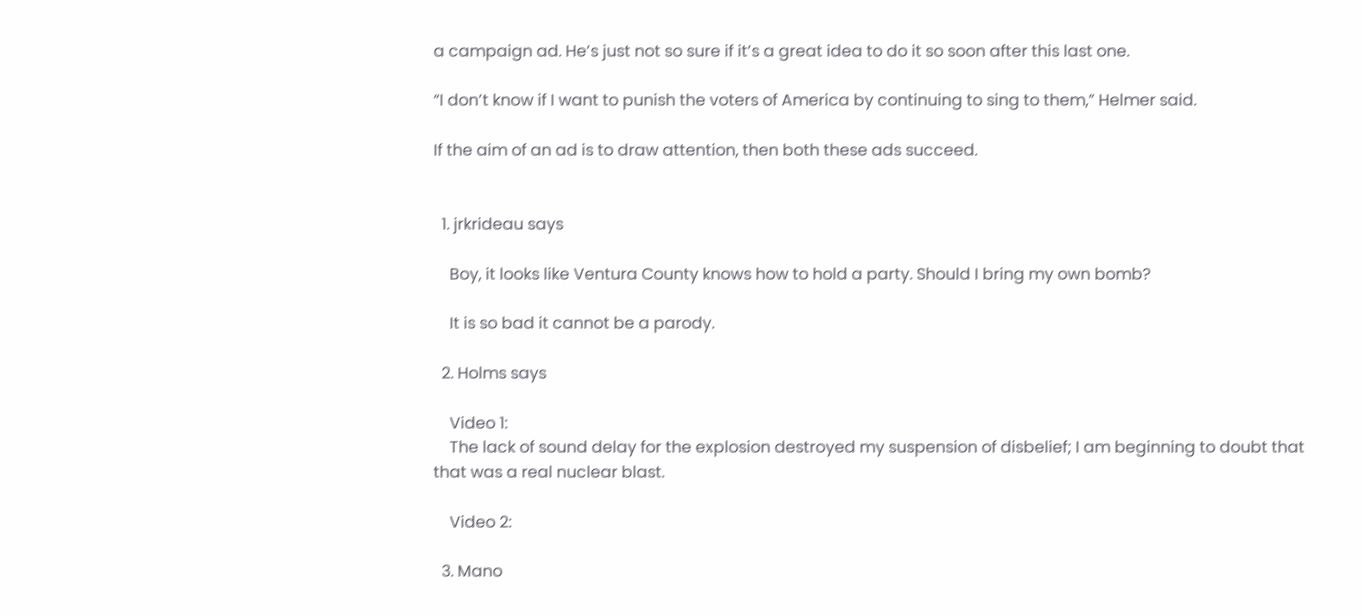a campaign ad. He’s just not so sure if it’s a great idea to do it so soon after this last one.

“I don’t know if I want to punish the voters of America by continuing to sing to them,” Helmer said.

If the aim of an ad is to draw attention, then both these ads succeed.


  1. jrkrideau says

    Boy, it looks like Ventura County knows how to hold a party. Should I bring my own bomb?

    It is so bad it cannot be a parody.

  2. Holms says

    Video 1:
    The lack of sound delay for the explosion destroyed my suspension of disbelief; I am beginning to doubt that that was a real nuclear blast.

    Video 2:

  3. Mano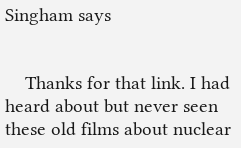Singham says


    Thanks for that link. I had heard about but never seen these old films about nuclear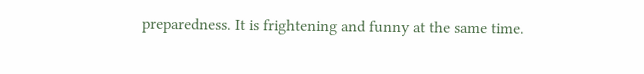preparedness. It is frightening and funny at the same time.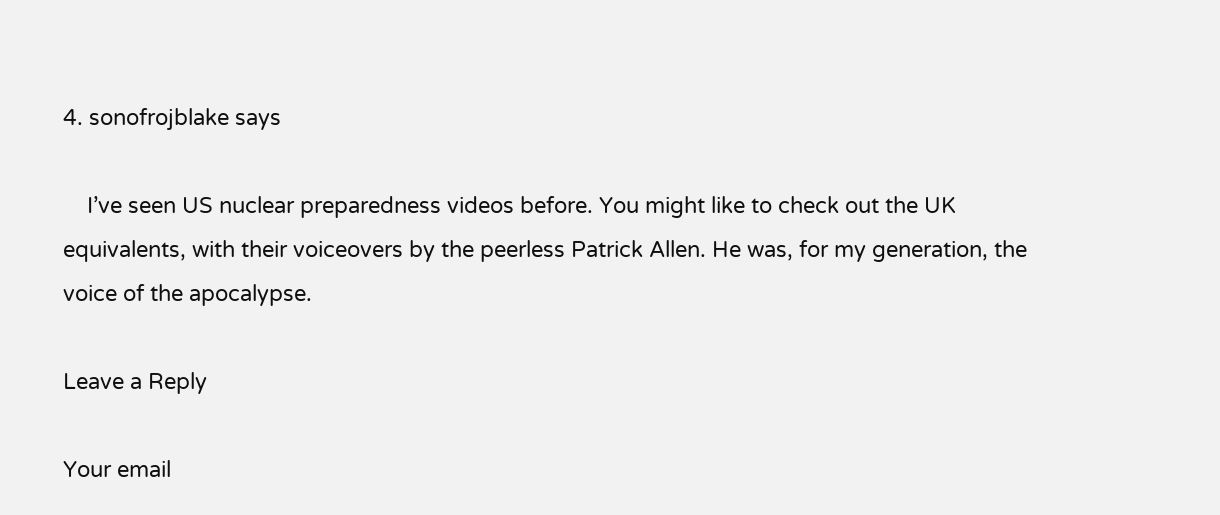4. sonofrojblake says

    I’ve seen US nuclear preparedness videos before. You might like to check out the UK equivalents, with their voiceovers by the peerless Patrick Allen. He was, for my generation, the voice of the apocalypse.

Leave a Reply

Your email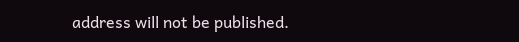address will not be published.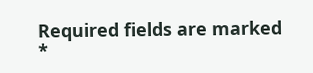Required fields are marked *